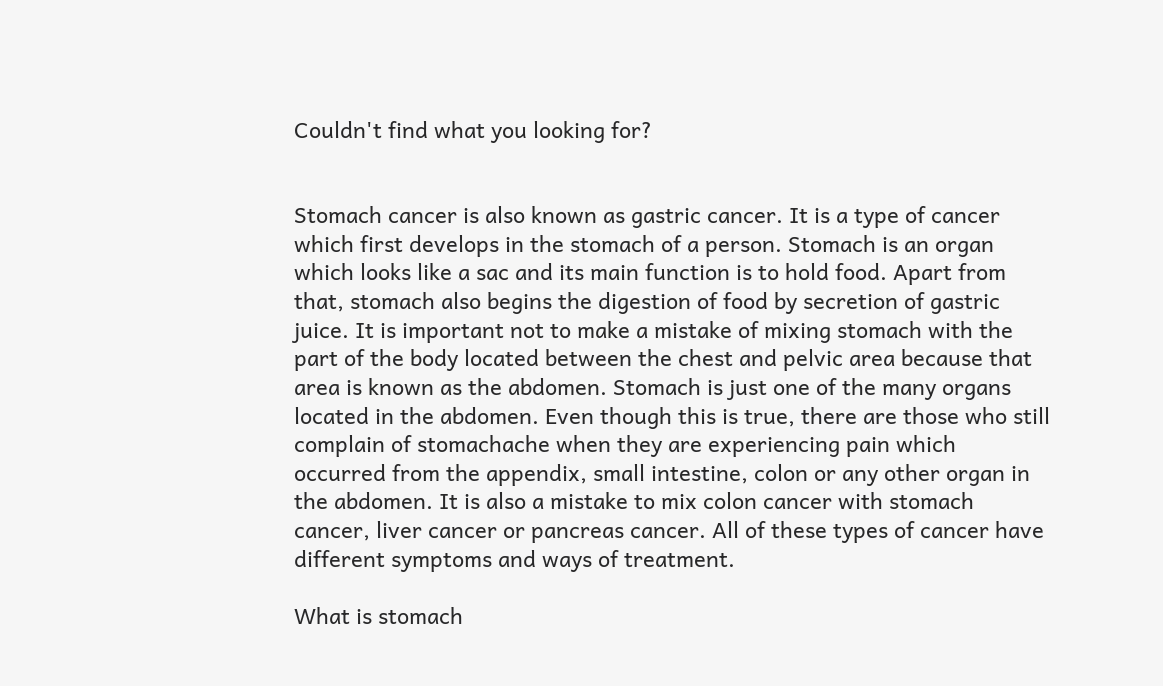Couldn't find what you looking for?


Stomach cancer is also known as gastric cancer. It is a type of cancer which first develops in the stomach of a person. Stomach is an organ which looks like a sac and its main function is to hold food. Apart from that, stomach also begins the digestion of food by secretion of gastric juice. It is important not to make a mistake of mixing stomach with the part of the body located between the chest and pelvic area because that area is known as the abdomen. Stomach is just one of the many organs located in the abdomen. Even though this is true, there are those who still complain of stomachache when they are experiencing pain which occurred from the appendix, small intestine, colon or any other organ in the abdomen. It is also a mistake to mix colon cancer with stomach cancer, liver cancer or pancreas cancer. All of these types of cancer have different symptoms and ways of treatment.

What is stomach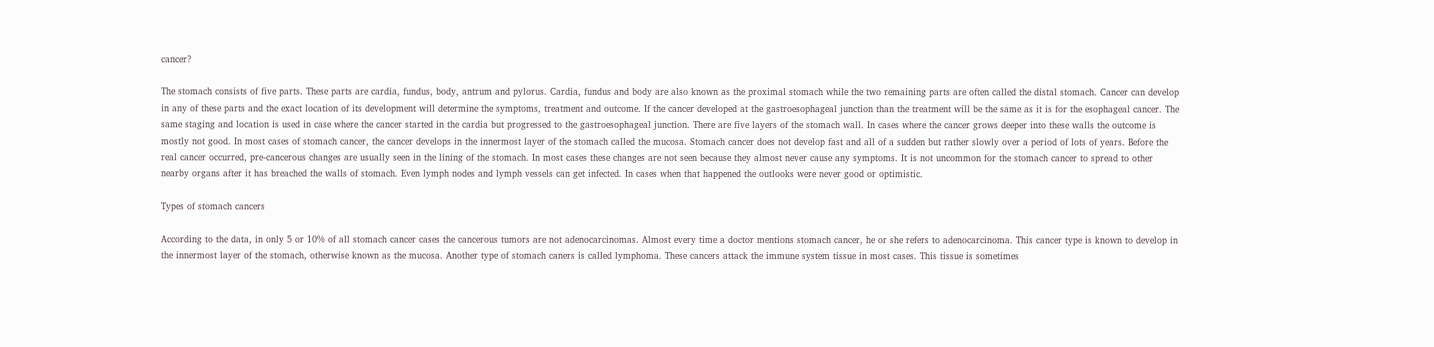cancer?

The stomach consists of five parts. These parts are cardia, fundus, body, antrum and pylorus. Cardia, fundus and body are also known as the proximal stomach while the two remaining parts are often called the distal stomach. Cancer can develop in any of these parts and the exact location of its development will determine the symptoms, treatment and outcome. If the cancer developed at the gastroesophageal junction than the treatment will be the same as it is for the esophageal cancer. The same staging and location is used in case where the cancer started in the cardia but progressed to the gastroesophageal junction. There are five layers of the stomach wall. In cases where the cancer grows deeper into these walls the outcome is mostly not good. In most cases of stomach cancer, the cancer develops in the innermost layer of the stomach called the mucosa. Stomach cancer does not develop fast and all of a sudden but rather slowly over a period of lots of years. Before the real cancer occurred, pre-cancerous changes are usually seen in the lining of the stomach. In most cases these changes are not seen because they almost never cause any symptoms. It is not uncommon for the stomach cancer to spread to other nearby organs after it has breached the walls of stomach. Even lymph nodes and lymph vessels can get infected. In cases when that happened the outlooks were never good or optimistic.

Types of stomach cancers

According to the data, in only 5 or 10% of all stomach cancer cases the cancerous tumors are not adenocarcinomas. Almost every time a doctor mentions stomach cancer, he or she refers to adenocarcinoma. This cancer type is known to develop in the innermost layer of the stomach, otherwise known as the mucosa. Another type of stomach caners is called lymphoma. These cancers attack the immune system tissue in most cases. This tissue is sometimes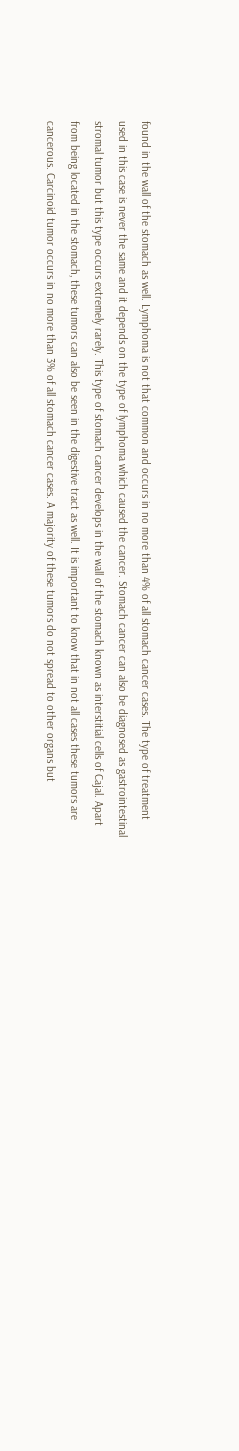found in the wall of the stomach as well. Lymphoma is not that common and occurs in no more than 4% of all stomach cancer cases. The type of treatment used in this case is never the same and it depends on the type of lymphoma which caused the cancer. Stomach cancer can also be diagnosed as gastrointestinal stromal tumor but this type occurs extremely rarely. This type of stomach cancer develops in the wall of the stomach known as interstitial cells of Cajal. Apart from being located in the stomach, these tumors can also be seen in the digestive tract as well. It is important to know that in not all cases these tumors are cancerous. Carcinoid tumor occurs in no more than 3% of all stomach cancer cases. A majority of these tumors do not spread to other organs but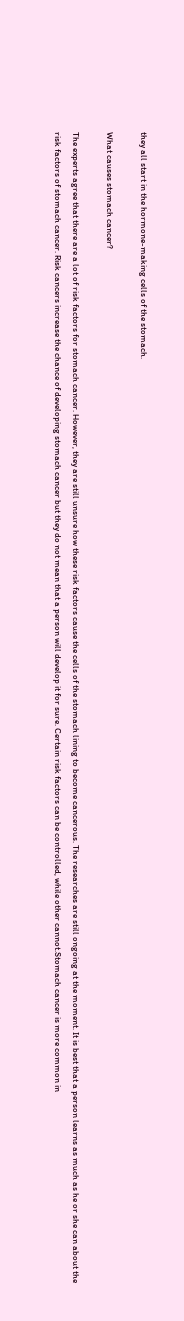they all start in the hormone-making cells of the stomach.

What causes stomach cancer?

The experts agree that there are a lot of risk factors for stomach cancer. However, they are still unsure how these risk factors cause the cells of the stomach lining to become cancerous. The researches are still ongoing at the moment. It is best that a person learns as much as he or she can about the risk factors of stomach cancer. Risk cancers increase the chance of developing stomach cancer but they do not mean that a person will develop it for sure. Certain risk factors can be controlled, while other cannot.Stomach cancer is more common in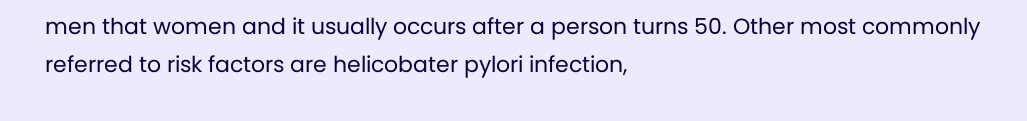men that women and it usually occurs after a person turns 50. Other most commonly referred to risk factors are helicobater pylori infection,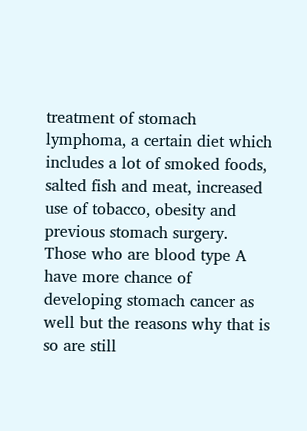treatment of stomach lymphoma, a certain diet which includes a lot of smoked foods, salted fish and meat, increased use of tobacco, obesity and previous stomach surgery. Those who are blood type A have more chance of developing stomach cancer as well but the reasons why that is so are still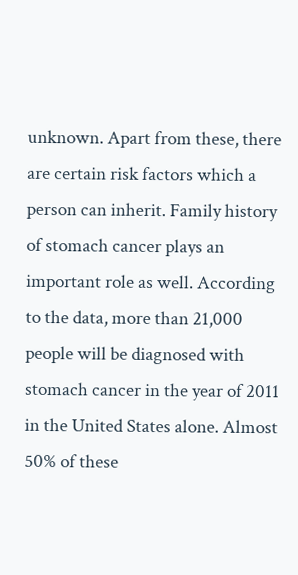unknown. Apart from these, there are certain risk factors which a person can inherit. Family history of stomach cancer plays an important role as well. According to the data, more than 21,000 people will be diagnosed with stomach cancer in the year of 2011 in the United States alone. Almost 50% of these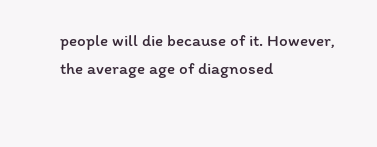people will die because of it. However, the average age of diagnosed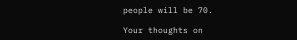people will be 70.

Your thoughts on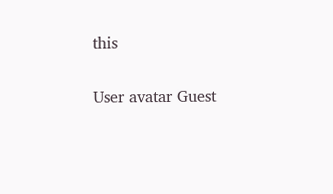this

User avatar Guest